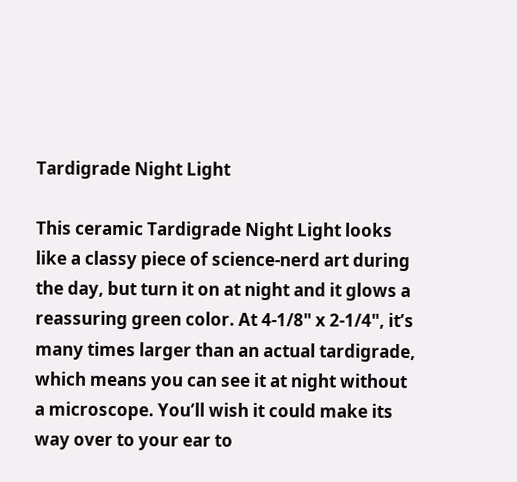Tardigrade Night Light

This ceramic Tardigrade Night Light looks like a classy piece of science-nerd art during the day, but turn it on at night and it glows a reassuring green color. At 4-1/8" x 2-1/4", it’s many times larger than an actual tardigrade, which means you can see it at night without a microscope. You’ll wish it could make its way over to your ear to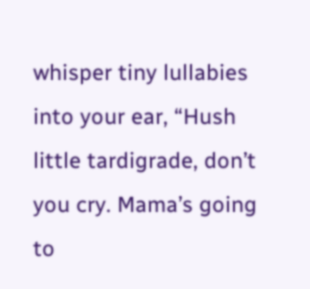whisper tiny lullabies into your ear, “Hush little tardigrade, don’t you cry. Mama’s going to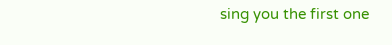sing you the first one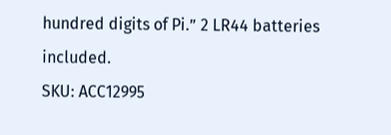hundred digits of Pi.” 2 LR44 batteries included.
SKU: ACC12995